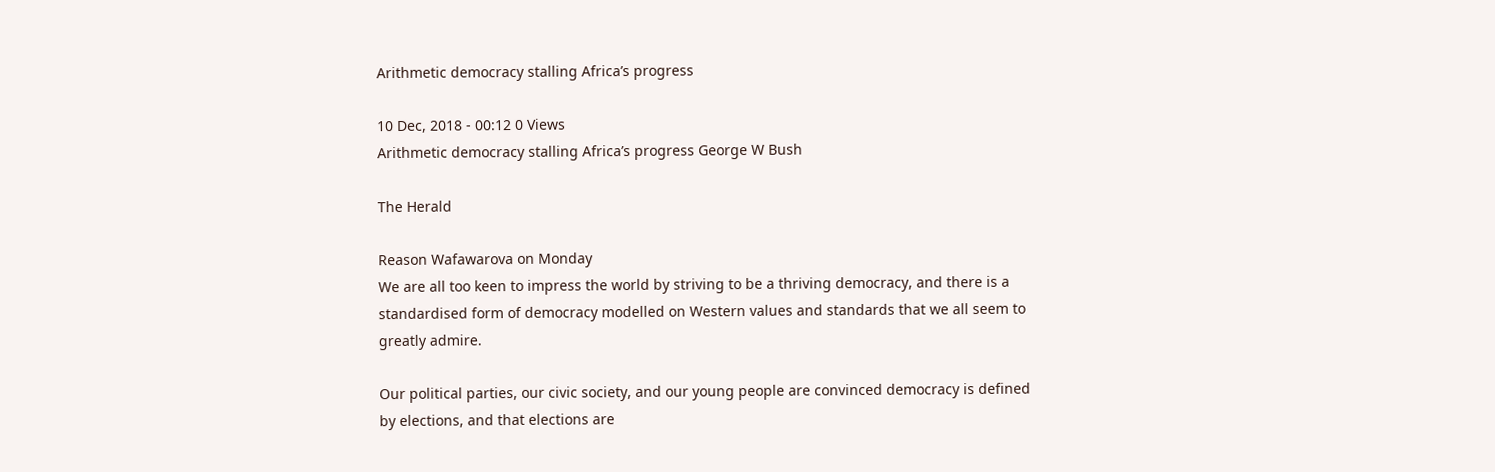Arithmetic democracy stalling Africa’s progress

10 Dec, 2018 - 00:12 0 Views
Arithmetic democracy stalling Africa’s progress George W Bush

The Herald

Reason Wafawarova on Monday
We are all too keen to impress the world by striving to be a thriving democracy, and there is a standardised form of democracy modelled on Western values and standards that we all seem to greatly admire.

Our political parties, our civic society, and our young people are convinced democracy is defined by elections, and that elections are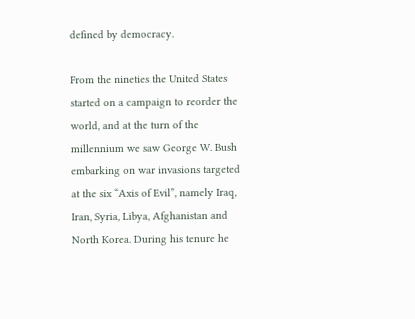defined by democracy.

From the nineties the United States started on a campaign to reorder the world, and at the turn of the millennium we saw George W. Bush embarking on war invasions targeted at the six “Axis of Evil”, namely Iraq, Iran, Syria, Libya, Afghanistan and North Korea. During his tenure he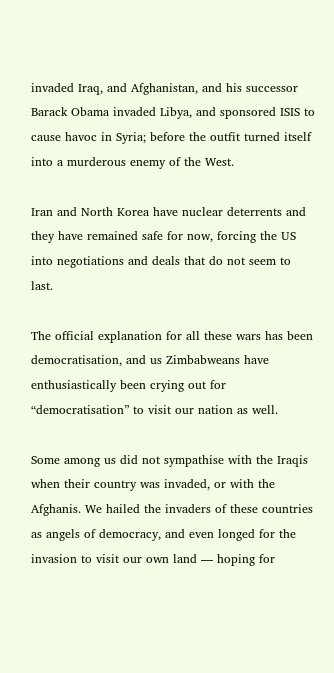invaded Iraq, and Afghanistan, and his successor Barack Obama invaded Libya, and sponsored ISIS to cause havoc in Syria; before the outfit turned itself into a murderous enemy of the West.

Iran and North Korea have nuclear deterrents and they have remained safe for now, forcing the US into negotiations and deals that do not seem to last.

The official explanation for all these wars has been democratisation, and us Zimbabweans have enthusiastically been crying out for “democratisation” to visit our nation as well.

Some among us did not sympathise with the Iraqis when their country was invaded, or with the Afghanis. We hailed the invaders of these countries as angels of democracy, and even longed for the invasion to visit our own land — hoping for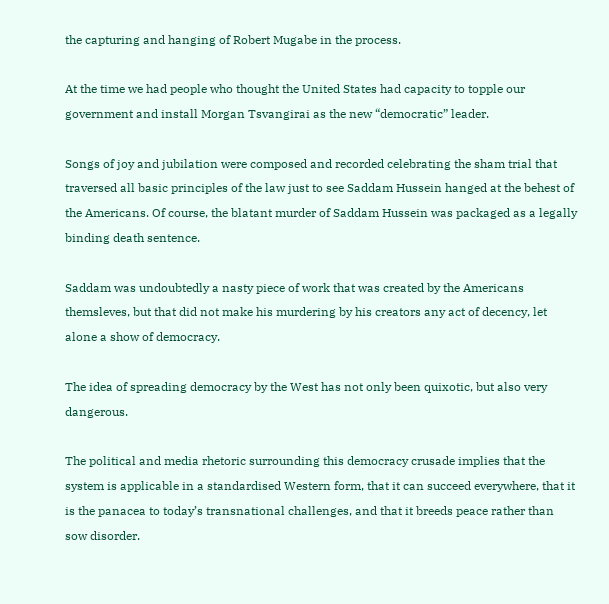the capturing and hanging of Robert Mugabe in the process.

At the time we had people who thought the United States had capacity to topple our government and install Morgan Tsvangirai as the new “democratic” leader.

Songs of joy and jubilation were composed and recorded celebrating the sham trial that traversed all basic principles of the law just to see Saddam Hussein hanged at the behest of the Americans. Of course, the blatant murder of Saddam Hussein was packaged as a legally binding death sentence.

Saddam was undoubtedly a nasty piece of work that was created by the Americans themsleves, but that did not make his murdering by his creators any act of decency, let alone a show of democracy.

The idea of spreading democracy by the West has not only been quixotic, but also very dangerous.

The political and media rhetoric surrounding this democracy crusade implies that the system is applicable in a standardised Western form, that it can succeed everywhere, that it is the panacea to today’s transnational challenges, and that it breeds peace rather than sow disorder.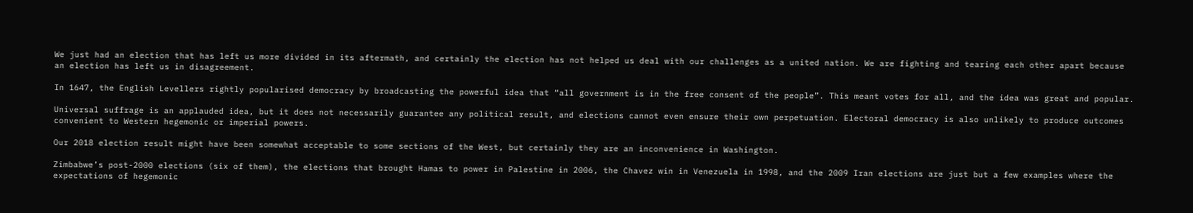We just had an election that has left us more divided in its aftermath, and certainly the election has not helped us deal with our challenges as a united nation. We are fighting and tearing each other apart because an election has left us in disagreement.

In 1647, the English Levellers rightly popularised democracy by broadcasting the powerful idea that “all government is in the free consent of the people”. This meant votes for all, and the idea was great and popular.

Universal suffrage is an applauded idea, but it does not necessarily guarantee any political result, and elections cannot even ensure their own perpetuation. Electoral democracy is also unlikely to produce outcomes convenient to Western hegemonic or imperial powers.

Our 2018 election result might have been somewhat acceptable to some sections of the West, but certainly they are an inconvenience in Washington.

Zimbabwe’s post-2000 elections (six of them), the elections that brought Hamas to power in Palestine in 2006, the Chavez win in Venezuela in 1998, and the 2009 Iran elections are just but a few examples where the expectations of hegemonic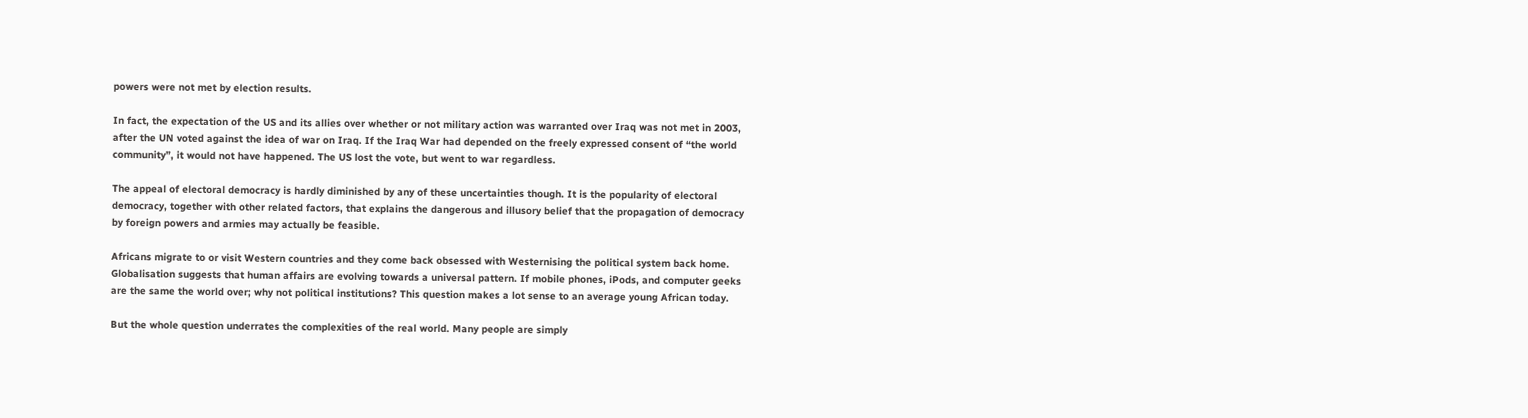powers were not met by election results.

In fact, the expectation of the US and its allies over whether or not military action was warranted over Iraq was not met in 2003, after the UN voted against the idea of war on Iraq. If the Iraq War had depended on the freely expressed consent of “the world community”, it would not have happened. The US lost the vote, but went to war regardless.

The appeal of electoral democracy is hardly diminished by any of these uncertainties though. It is the popularity of electoral democracy, together with other related factors, that explains the dangerous and illusory belief that the propagation of democracy by foreign powers and armies may actually be feasible.

Africans migrate to or visit Western countries and they come back obsessed with Westernising the political system back home. Globalisation suggests that human affairs are evolving towards a universal pattern. If mobile phones, iPods, and computer geeks are the same the world over; why not political institutions? This question makes a lot sense to an average young African today.

But the whole question underrates the complexities of the real world. Many people are simply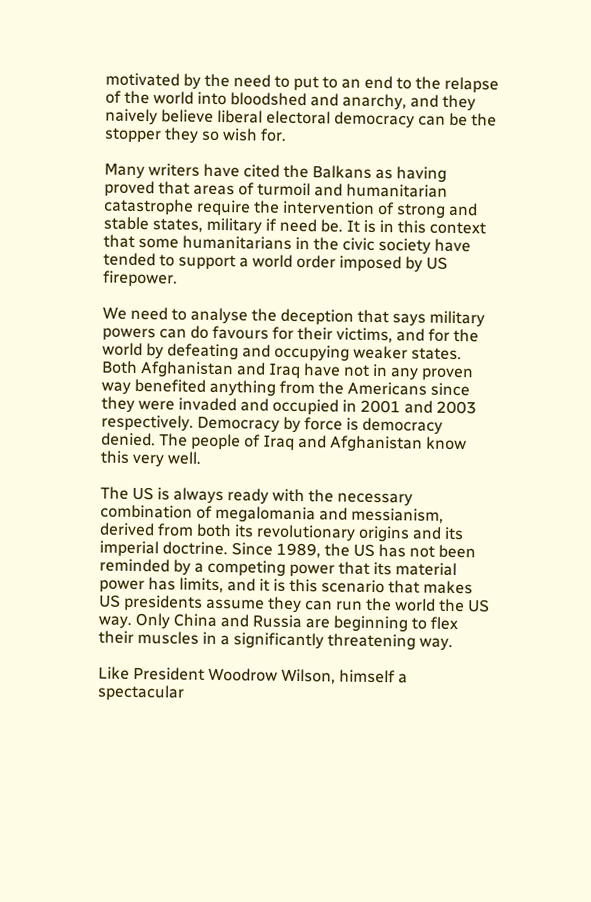motivated by the need to put to an end to the relapse of the world into bloodshed and anarchy, and they naively believe liberal electoral democracy can be the stopper they so wish for.

Many writers have cited the Balkans as having proved that areas of turmoil and humanitarian catastrophe require the intervention of strong and stable states, military if need be. It is in this context that some humanitarians in the civic society have tended to support a world order imposed by US firepower.

We need to analyse the deception that says military powers can do favours for their victims, and for the world by defeating and occupying weaker states. Both Afghanistan and Iraq have not in any proven way benefited anything from the Americans since they were invaded and occupied in 2001 and 2003 respectively. Democracy by force is democracy denied. The people of Iraq and Afghanistan know this very well.

The US is always ready with the necessary combination of megalomania and messianism, derived from both its revolutionary origins and its imperial doctrine. Since 1989, the US has not been reminded by a competing power that its material power has limits, and it is this scenario that makes US presidents assume they can run the world the US way. Only China and Russia are beginning to flex their muscles in a significantly threatening way.

Like President Woodrow Wilson, himself a spectacular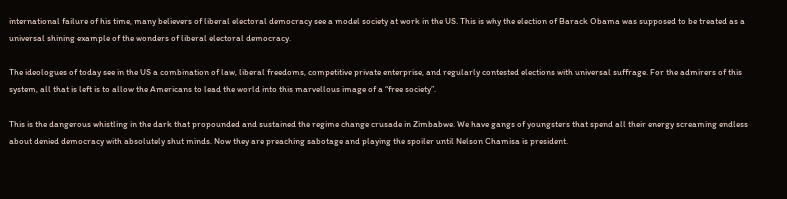international failure of his time, many believers of liberal electoral democracy see a model society at work in the US. This is why the election of Barack Obama was supposed to be treated as a universal shining example of the wonders of liberal electoral democracy.

The ideologues of today see in the US a combination of law, liberal freedoms, competitive private enterprise, and regularly contested elections with universal suffrage. For the admirers of this system, all that is left is to allow the Americans to lead the world into this marvellous image of a “free society”.

This is the dangerous whistling in the dark that propounded and sustained the regime change crusade in Zimbabwe. We have gangs of youngsters that spend all their energy screaming endless about denied democracy with absolutely shut minds. Now they are preaching sabotage and playing the spoiler until Nelson Chamisa is president.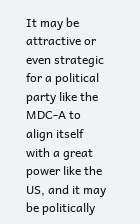It may be attractive or even strategic for a political party like the MDC-A to align itself with a great power like the US, and it may be politically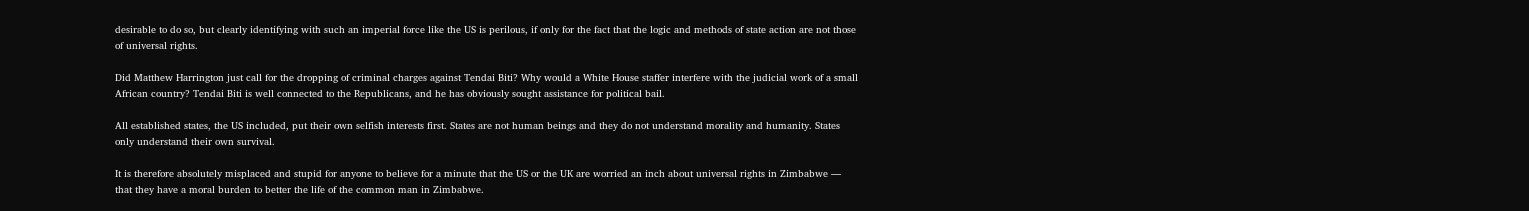desirable to do so, but clearly identifying with such an imperial force like the US is perilous, if only for the fact that the logic and methods of state action are not those of universal rights.

Did Matthew Harrington just call for the dropping of criminal charges against Tendai Biti? Why would a White House staffer interfere with the judicial work of a small African country? Tendai Biti is well connected to the Republicans, and he has obviously sought assistance for political bail.

All established states, the US included, put their own selfish interests first. States are not human beings and they do not understand morality and humanity. States only understand their own survival.

It is therefore absolutely misplaced and stupid for anyone to believe for a minute that the US or the UK are worried an inch about universal rights in Zimbabwe — that they have a moral burden to better the life of the common man in Zimbabwe.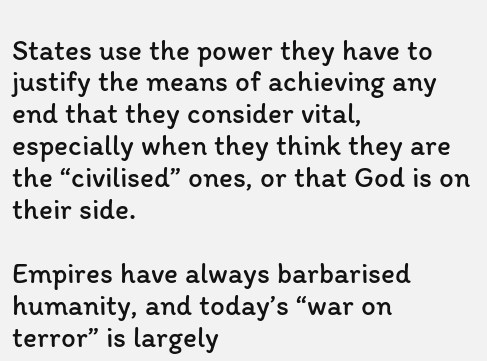States use the power they have to justify the means of achieving any end that they consider vital, especially when they think they are the “civilised” ones, or that God is on their side.

Empires have always barbarised humanity, and today’s “war on terror” is largely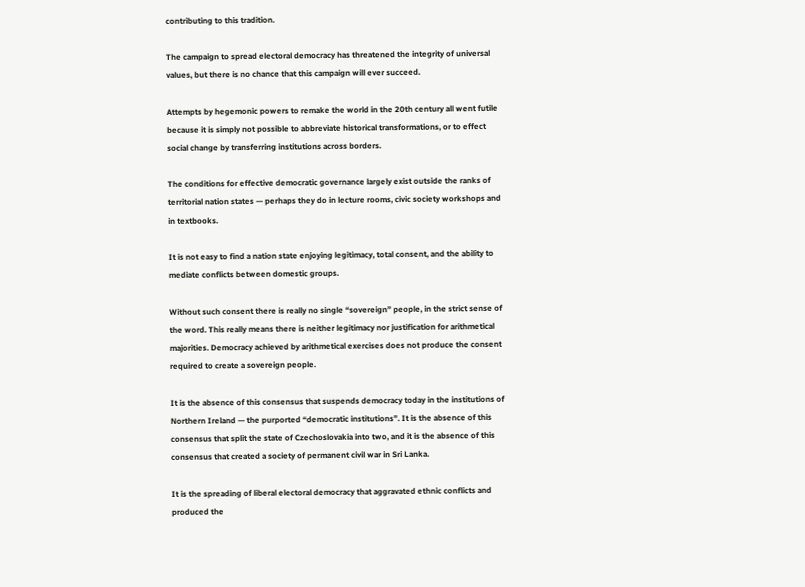contributing to this tradition.

The campaign to spread electoral democracy has threatened the integrity of universal values, but there is no chance that this campaign will ever succeed.

Attempts by hegemonic powers to remake the world in the 20th century all went futile because it is simply not possible to abbreviate historical transformations, or to effect social change by transferring institutions across borders.

The conditions for effective democratic governance largely exist outside the ranks of territorial nation states — perhaps they do in lecture rooms, civic society workshops and in textbooks.

It is not easy to find a nation state enjoying legitimacy, total consent, and the ability to mediate conflicts between domestic groups.

Without such consent there is really no single “sovereign” people, in the strict sense of the word. This really means there is neither legitimacy nor justification for arithmetical majorities. Democracy achieved by arithmetical exercises does not produce the consent required to create a sovereign people.

It is the absence of this consensus that suspends democracy today in the institutions of Northern Ireland — the purported “democratic institutions”. It is the absence of this consensus that split the state of Czechoslovakia into two, and it is the absence of this consensus that created a society of permanent civil war in Sri Lanka.

It is the spreading of liberal electoral democracy that aggravated ethnic conflicts and produced the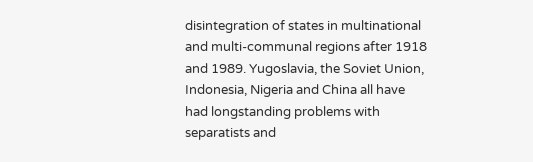disintegration of states in multinational and multi-communal regions after 1918 and 1989. Yugoslavia, the Soviet Union, Indonesia, Nigeria and China all have had longstanding problems with separatists and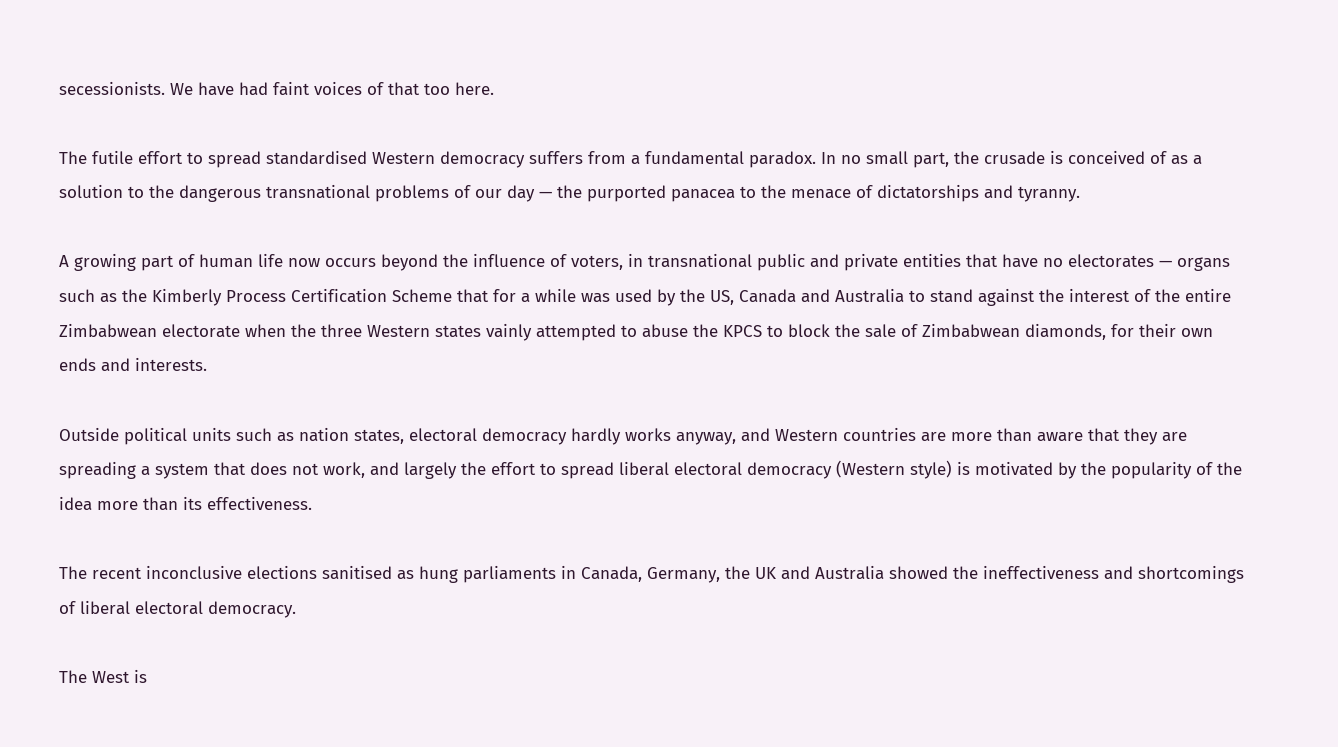secessionists. We have had faint voices of that too here.

The futile effort to spread standardised Western democracy suffers from a fundamental paradox. In no small part, the crusade is conceived of as a solution to the dangerous transnational problems of our day — the purported panacea to the menace of dictatorships and tyranny.

A growing part of human life now occurs beyond the influence of voters, in transnational public and private entities that have no electorates — organs such as the Kimberly Process Certification Scheme that for a while was used by the US, Canada and Australia to stand against the interest of the entire Zimbabwean electorate when the three Western states vainly attempted to abuse the KPCS to block the sale of Zimbabwean diamonds, for their own ends and interests.

Outside political units such as nation states, electoral democracy hardly works anyway, and Western countries are more than aware that they are spreading a system that does not work, and largely the effort to spread liberal electoral democracy (Western style) is motivated by the popularity of the idea more than its effectiveness.

The recent inconclusive elections sanitised as hung parliaments in Canada, Germany, the UK and Australia showed the ineffectiveness and shortcomings of liberal electoral democracy.

The West is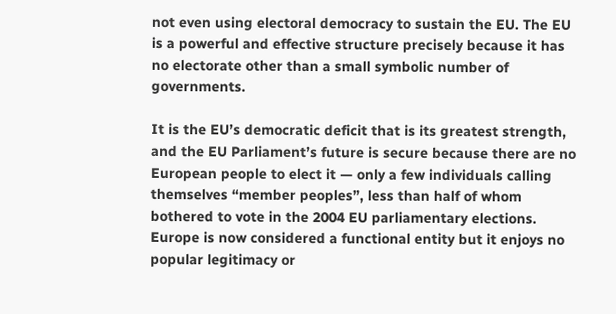not even using electoral democracy to sustain the EU. The EU is a powerful and effective structure precisely because it has no electorate other than a small symbolic number of governments.

It is the EU’s democratic deficit that is its greatest strength, and the EU Parliament’s future is secure because there are no European people to elect it — only a few individuals calling themselves “member peoples”, less than half of whom bothered to vote in the 2004 EU parliamentary elections. Europe is now considered a functional entity but it enjoys no popular legitimacy or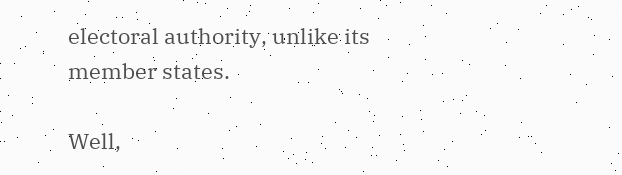electoral authority, unlike its member states.

Well,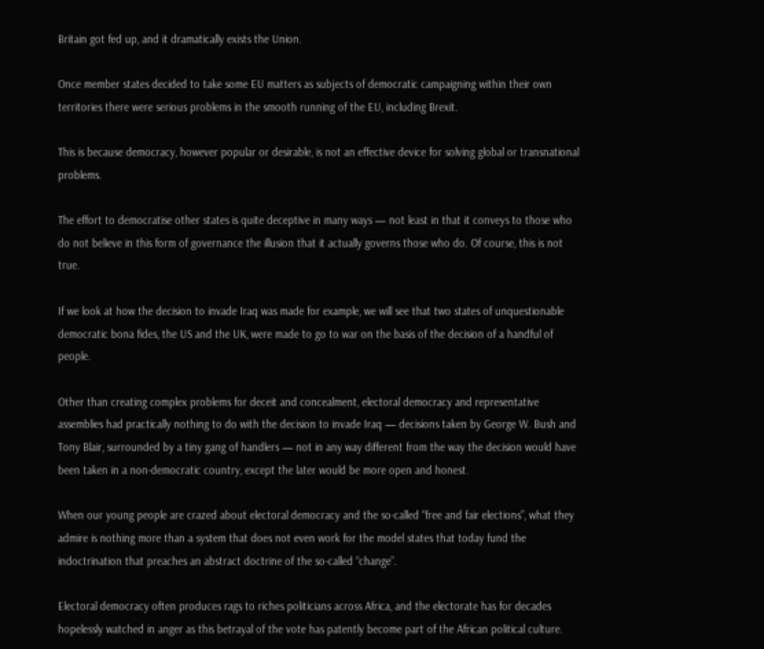Britain got fed up, and it dramatically exists the Union.

Once member states decided to take some EU matters as subjects of democratic campaigning within their own territories there were serious problems in the smooth running of the EU, including Brexit.

This is because democracy, however popular or desirable, is not an effective device for solving global or transnational problems.

The effort to democratise other states is quite deceptive in many ways — not least in that it conveys to those who do not believe in this form of governance the illusion that it actually governs those who do. Of course, this is not true.

If we look at how the decision to invade Iraq was made for example, we will see that two states of unquestionable democratic bona fides, the US and the UK, were made to go to war on the basis of the decision of a handful of people.

Other than creating complex problems for deceit and concealment, electoral democracy and representative assemblies had practically nothing to do with the decision to invade Iraq — decisions taken by George W. Bush and Tony Blair, surrounded by a tiny gang of handlers — not in any way different from the way the decision would have been taken in a non-democratic country, except the later would be more open and honest.

When our young people are crazed about electoral democracy and the so-called “free and fair elections”, what they admire is nothing more than a system that does not even work for the model states that today fund the indoctrination that preaches an abstract doctrine of the so-called “change”.

Electoral democracy often produces rags to riches politicians across Africa, and the electorate has for decades hopelessly watched in anger as this betrayal of the vote has patently become part of the African political culture.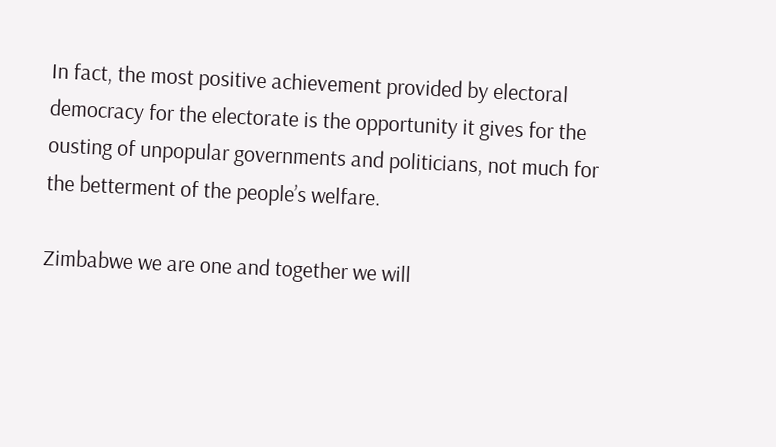In fact, the most positive achievement provided by electoral democracy for the electorate is the opportunity it gives for the ousting of unpopular governments and politicians, not much for the betterment of the people’s welfare.

Zimbabwe we are one and together we will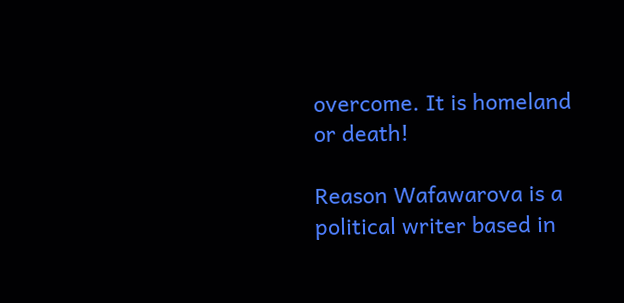overcome. It is homeland or death!

Reason Wafawarova is a political writer based in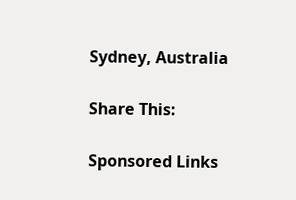Sydney, Australia

Share This:

Sponsored Links